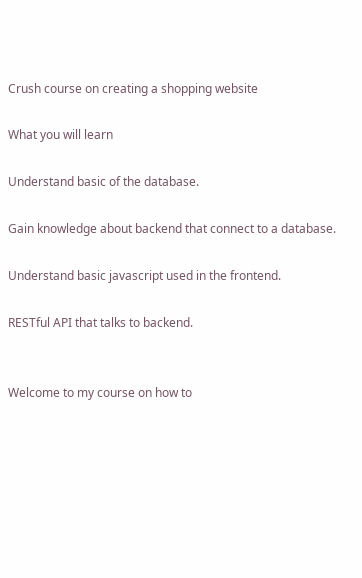Crush course on creating a shopping website

What you will learn

Understand basic of the database.

Gain knowledge about backend that connect to a database.

Understand basic javascript used in the frontend.

RESTful API that talks to backend.


Welcome to my course on how to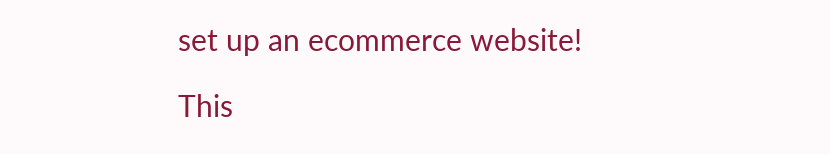set up an ecommerce website!

This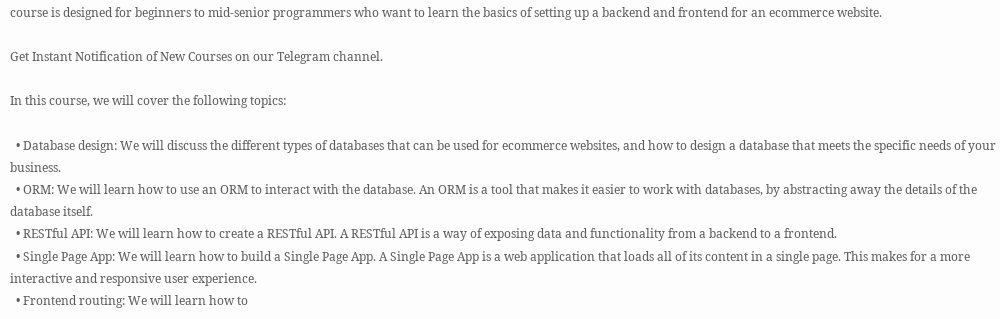course is designed for beginners to mid-senior programmers who want to learn the basics of setting up a backend and frontend for an ecommerce website.

Get Instant Notification of New Courses on our Telegram channel.

In this course, we will cover the following topics:

  • Database design: We will discuss the different types of databases that can be used for ecommerce websites, and how to design a database that meets the specific needs of your business.
  • ORM: We will learn how to use an ORM to interact with the database. An ORM is a tool that makes it easier to work with databases, by abstracting away the details of the database itself.
  • RESTful API: We will learn how to create a RESTful API. A RESTful API is a way of exposing data and functionality from a backend to a frontend.
  • Single Page App: We will learn how to build a Single Page App. A Single Page App is a web application that loads all of its content in a single page. This makes for a more interactive and responsive user experience.
  • Frontend routing: We will learn how to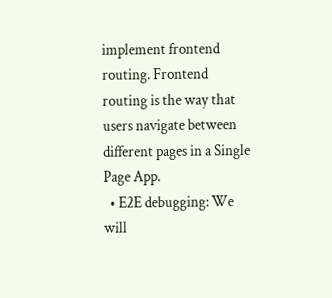implement frontend routing. Frontend routing is the way that users navigate between different pages in a Single Page App.
  • E2E debugging: We will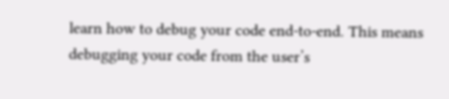learn how to debug your code end-to-end. This means debugging your code from the user’s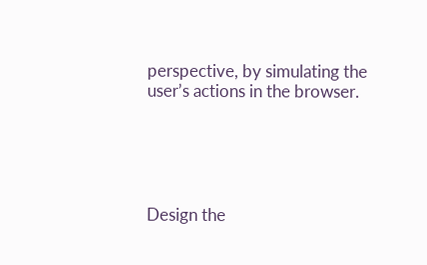perspective, by simulating the user’s actions in the browser.





Design the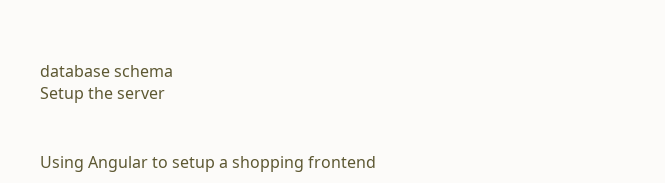database schema
Setup the server


Using Angular to setup a shopping frontend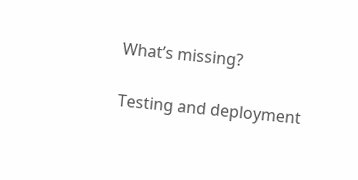What’s missing?

Testing and deployment